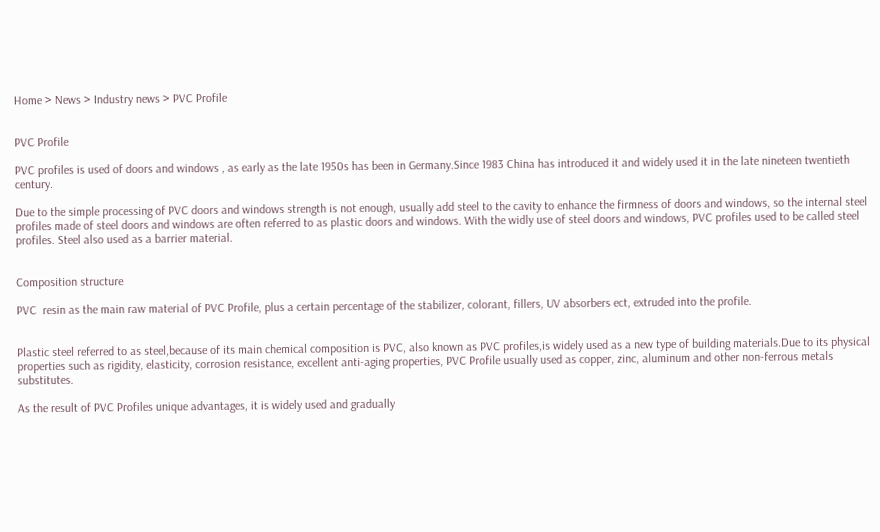Home > News > Industry news > PVC Profile


PVC Profile

PVC profiles is used of doors and windows , as early as the late 1950s has been in Germany.Since 1983 China has introduced it and widely used it in the late nineteen twentieth century.

Due to the simple processing of PVC doors and windows strength is not enough, usually add steel to the cavity to enhance the firmness of doors and windows, so the internal steel profiles made of steel doors and windows are often referred to as plastic doors and windows. With the widly use of steel doors and windows, PVC profiles used to be called steel profiles. Steel also used as a barrier material.


Composition structure

PVC  resin as the main raw material of PVC Profile, plus a certain percentage of the stabilizer, colorant, fillers, UV absorbers ect, extruded into the profile.


Plastic steel referred to as steel,because of its main chemical composition is PVC, also known as PVC profiles,is widely used as a new type of building materials.Due to its physical properties such as rigidity, elasticity, corrosion resistance, excellent anti-aging properties, PVC Profile usually used as copper, zinc, aluminum and other non-ferrous metals substitutes.

As the result of PVC Profiles unique advantages, it is widely used and gradually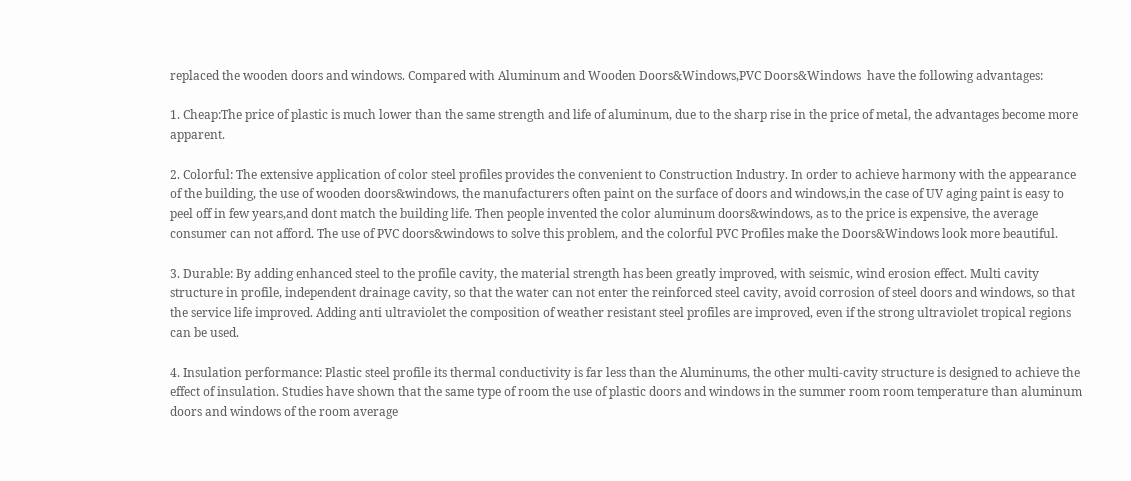replaced the wooden doors and windows. Compared with Aluminum and Wooden Doors&Windows,PVC Doors&Windows  have the following advantages:

1. Cheap:The price of plastic is much lower than the same strength and life of aluminum, due to the sharp rise in the price of metal, the advantages become more apparent.

2. Colorful: The extensive application of color steel profiles provides the convenient to Construction Industry. In order to achieve harmony with the appearance of the building, the use of wooden doors&windows, the manufacturers often paint on the surface of doors and windows,in the case of UV aging paint is easy to peel off in few years,and dont match the building life. Then people invented the color aluminum doors&windows, as to the price is expensive, the average consumer can not afford. The use of PVC doors&windows to solve this problem, and the colorful PVC Profiles make the Doors&Windows look more beautiful.

3. Durable: By adding enhanced steel to the profile cavity, the material strength has been greatly improved, with seismic, wind erosion effect. Multi cavity structure in profile, independent drainage cavity, so that the water can not enter the reinforced steel cavity, avoid corrosion of steel doors and windows, so that the service life improved. Adding anti ultraviolet the composition of weather resistant steel profiles are improved, even if the strong ultraviolet tropical regions can be used.

4. Insulation performance: Plastic steel profile its thermal conductivity is far less than the Aluminums, the other multi-cavity structure is designed to achieve the effect of insulation. Studies have shown that the same type of room the use of plastic doors and windows in the summer room room temperature than aluminum doors and windows of the room average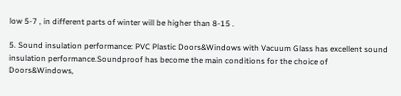low 5-7 , in different parts of winter will be higher than 8-15 .

5. Sound insulation performance: PVC Plastic Doors&Windows with Vacuum Glass has excellent sound insulation performance.Soundproof has become the main conditions for the choice of Doors&Windows,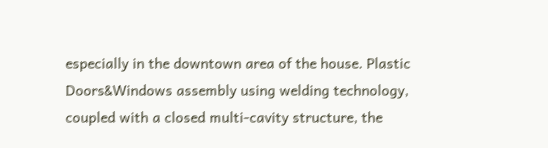especially in the downtown area of the house. Plastic Doors&Windows assembly using welding technology, coupled with a closed multi-cavity structure, the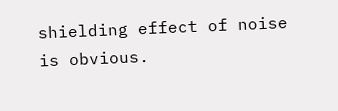shielding effect of noise is obvious.